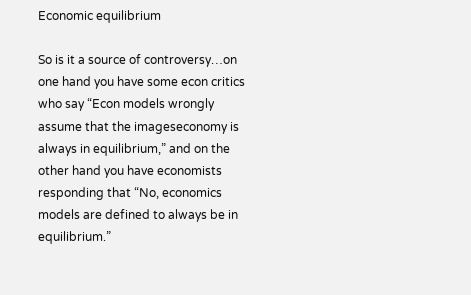Economic equilibrium

So is it a source of controversy…on one hand you have some econ critics who say “Econ models wrongly assume that the imageseconomy is always in equilibrium,” and on the other hand you have economists responding that “No, economics models are defined to always be in equilibrium.”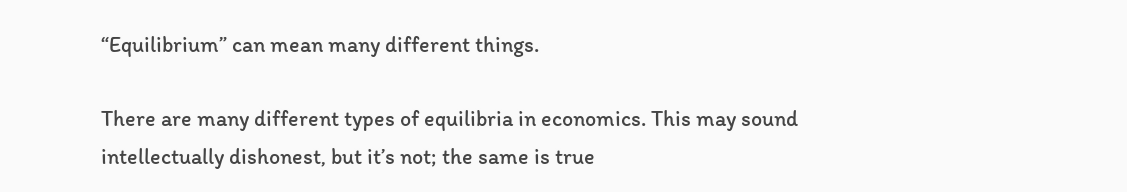“Equilibrium” can mean many different things.

There are many different types of equilibria in economics. This may sound intellectually dishonest, but it’s not; the same is true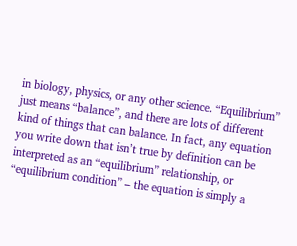in biology, physics, or any other science. “Equilibrium” just means “balance”, and there are lots of different kind of things that can balance. In fact, any equation you write down that isn’t true by definition can be interpreted as an “equilibrium” relationship, or “equilibrium condition” – the equation is simply a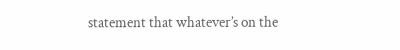statement that whatever’s on the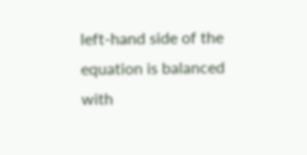left-hand side of the equation is balanced with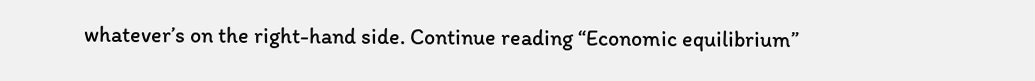whatever’s on the right-hand side. Continue reading “Economic equilibrium”